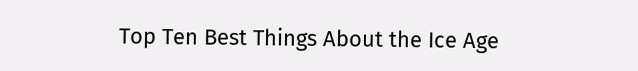Top Ten Best Things About the Ice Age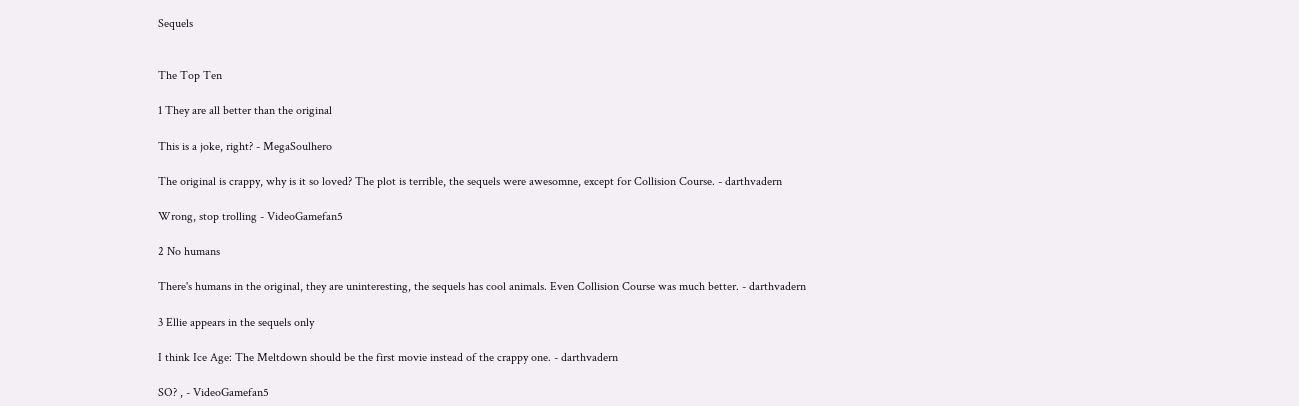Sequels


The Top Ten

1 They are all better than the original

This is a joke, right? - MegaSoulhero

The original is crappy, why is it so loved? The plot is terrible, the sequels were awesomne, except for Collision Course. - darthvadern

Wrong, stop trolling - VideoGamefan5

2 No humans

There's humans in the original, they are uninteresting, the sequels has cool animals. Even Collision Course was much better. - darthvadern

3 Ellie appears in the sequels only

I think Ice Age: The Meltdown should be the first movie instead of the crappy one. - darthvadern

SO? , - VideoGamefan5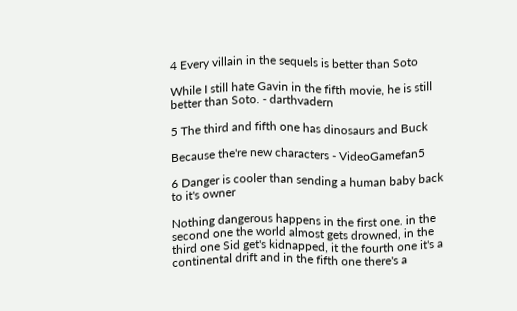4 Every villain in the sequels is better than Soto

While I still hate Gavin in the fifth movie, he is still better than Soto. - darthvadern

5 The third and fifth one has dinosaurs and Buck

Because the're new characters - VideoGamefan5

6 Danger is cooler than sending a human baby back to it's owner

Nothing dangerous happens in the first one. in the second one the world almost gets drowned, in the third one Sid get's kidnapped, it the fourth one it's a continental drift and in the fifth one there's a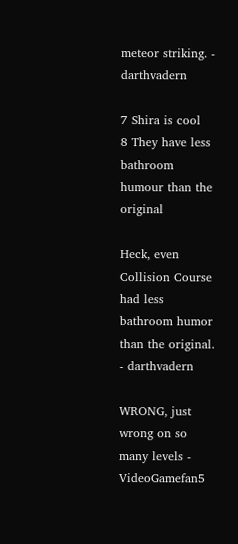meteor striking. - darthvadern

7 Shira is cool
8 They have less bathroom humour than the original

Heck, even Collision Course had less bathroom humor than the original. - darthvadern

WRONG, just wrong on so many levels - VideoGamefan5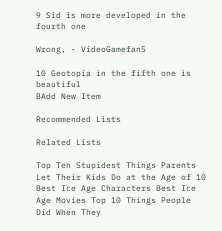9 Sid is more developed in the fourth one

Wrong, - VideoGamefan5

10 Geotopia in the fifth one is beautiful
BAdd New Item

Recommended Lists

Related Lists

Top Ten Stupidest Things Parents Let Their Kids Do at the Age of 10 Best Ice Age Characters Best Ice Age Movies Top 10 Things People Did When They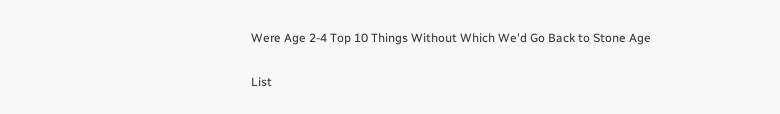Were Age 2-4 Top 10 Things Without Which We'd Go Back to Stone Age

List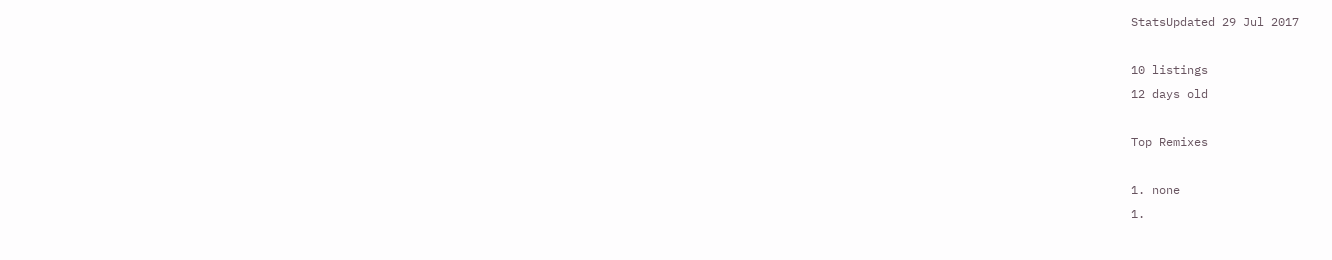StatsUpdated 29 Jul 2017

10 listings
12 days old

Top Remixes

1. none
1.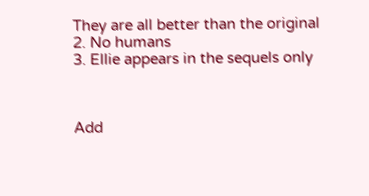They are all better than the original
2. No humans
3. Ellie appears in the sequels only



Add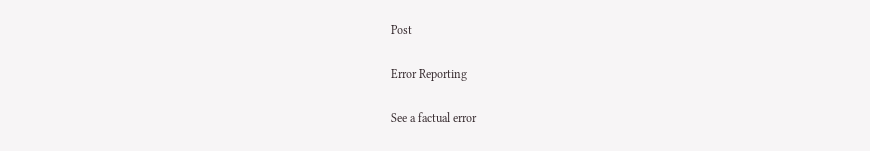Post

Error Reporting

See a factual error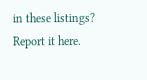in these listings? Report it here.